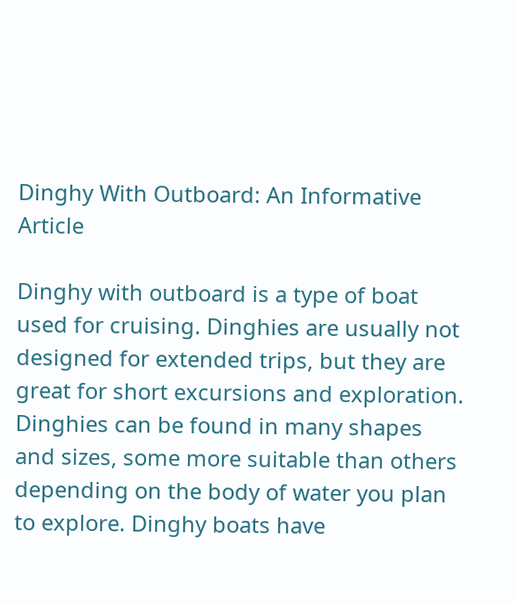Dinghy With Outboard: An Informative Article

Dinghy with outboard is a type of boat used for cruising. Dinghies are usually not designed for extended trips, but they are great for short excursions and exploration. Dinghies can be found in many shapes and sizes, some more suitable than others depending on the body of water you plan to explore. Dinghy boats have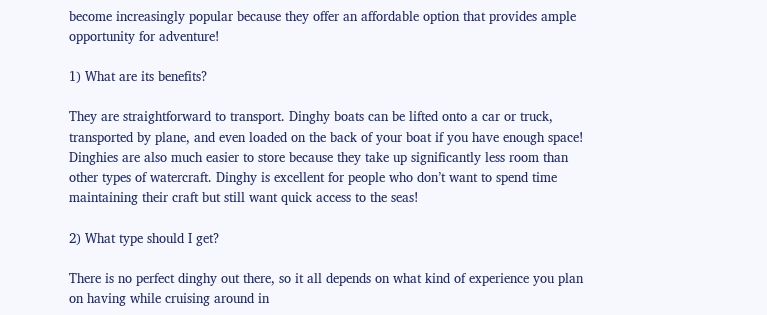become increasingly popular because they offer an affordable option that provides ample opportunity for adventure!

1) What are its benefits?

They are straightforward to transport. Dinghy boats can be lifted onto a car or truck, transported by plane, and even loaded on the back of your boat if you have enough space! Dinghies are also much easier to store because they take up significantly less room than other types of watercraft. Dinghy is excellent for people who don’t want to spend time maintaining their craft but still want quick access to the seas!

2) What type should I get?

There is no perfect dinghy out there, so it all depends on what kind of experience you plan on having while cruising around in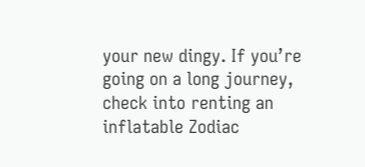your new dingy. If you’re going on a long journey, check into renting an inflatable Zodiac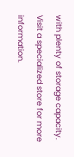with plenty of storage capacity.
Visit a specialized store for more information.